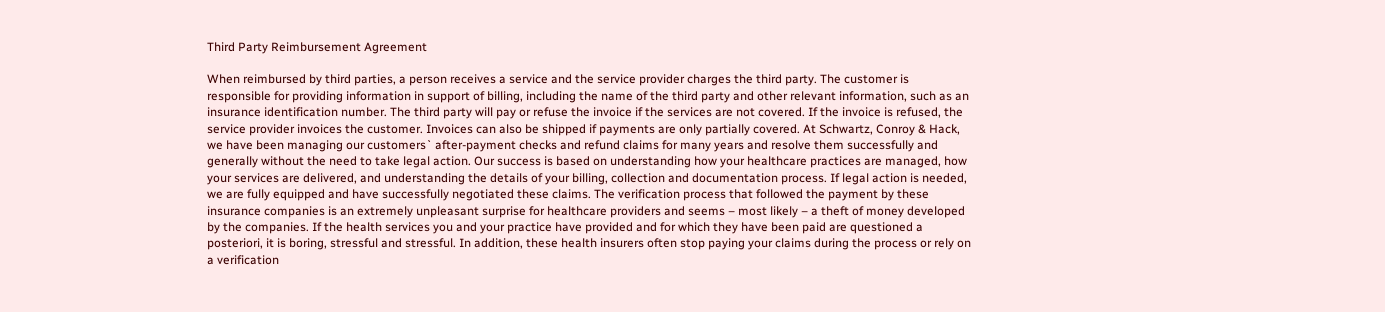Third Party Reimbursement Agreement

When reimbursed by third parties, a person receives a service and the service provider charges the third party. The customer is responsible for providing information in support of billing, including the name of the third party and other relevant information, such as an insurance identification number. The third party will pay or refuse the invoice if the services are not covered. If the invoice is refused, the service provider invoices the customer. Invoices can also be shipped if payments are only partially covered. At Schwartz, Conroy & Hack, we have been managing our customers` after-payment checks and refund claims for many years and resolve them successfully and generally without the need to take legal action. Our success is based on understanding how your healthcare practices are managed, how your services are delivered, and understanding the details of your billing, collection and documentation process. If legal action is needed, we are fully equipped and have successfully negotiated these claims. The verification process that followed the payment by these insurance companies is an extremely unpleasant surprise for healthcare providers and seems – most likely – a theft of money developed by the companies. If the health services you and your practice have provided and for which they have been paid are questioned a posteriori, it is boring, stressful and stressful. In addition, these health insurers often stop paying your claims during the process or rely on a verification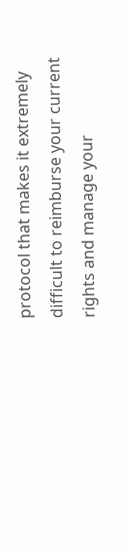protocol that makes it extremely difficult to reimburse your current rights and manage your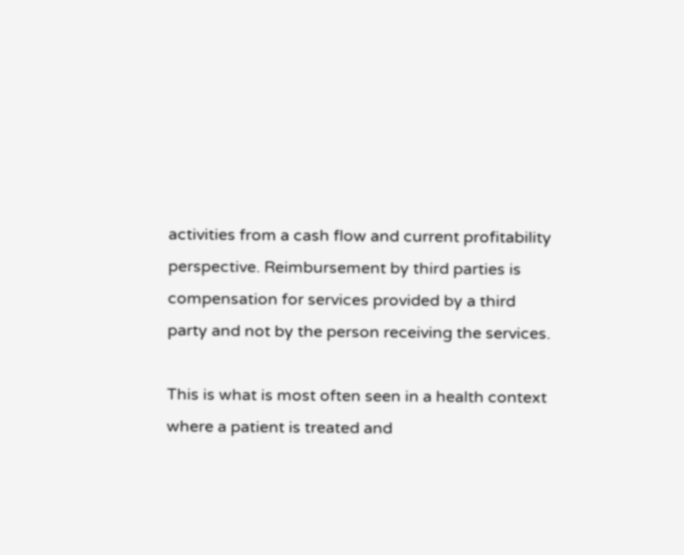activities from a cash flow and current profitability perspective. Reimbursement by third parties is compensation for services provided by a third party and not by the person receiving the services.

This is what is most often seen in a health context where a patient is treated and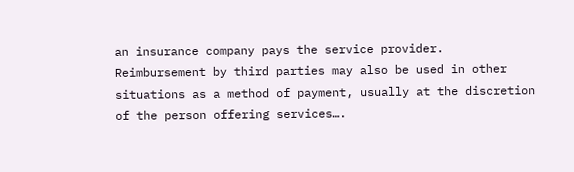an insurance company pays the service provider. Reimbursement by third parties may also be used in other situations as a method of payment, usually at the discretion of the person offering services….